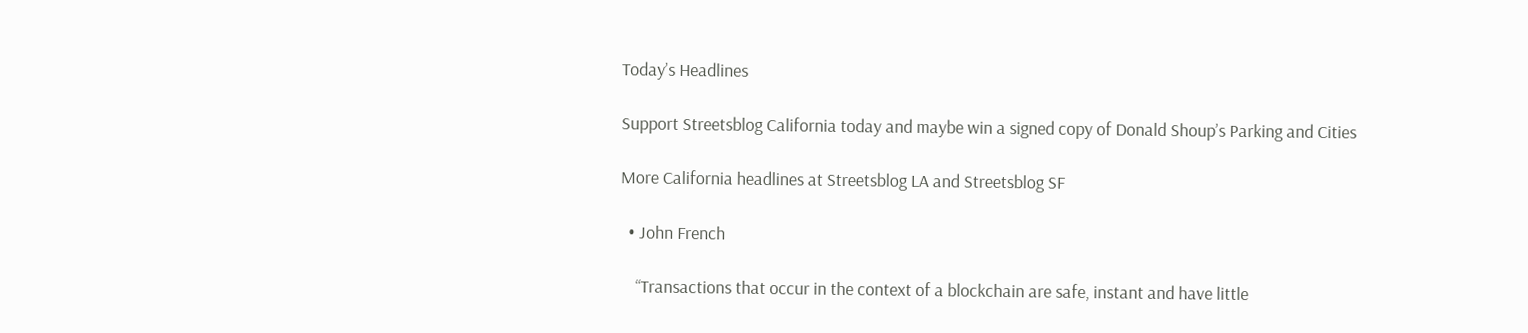Today’s Headlines

Support Streetsblog California today and maybe win a signed copy of Donald Shoup’s Parking and Cities

More California headlines at Streetsblog LA and Streetsblog SF

  • John French

    “Transactions that occur in the context of a blockchain are safe, instant and have little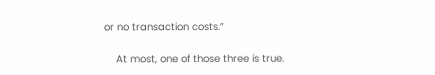or no transaction costs.”

    At most, one of those three is true.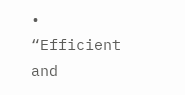•  “Efficient and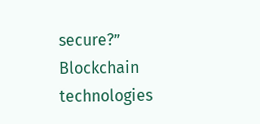secure?” Blockchain technologies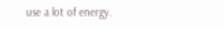use a lot of energy.